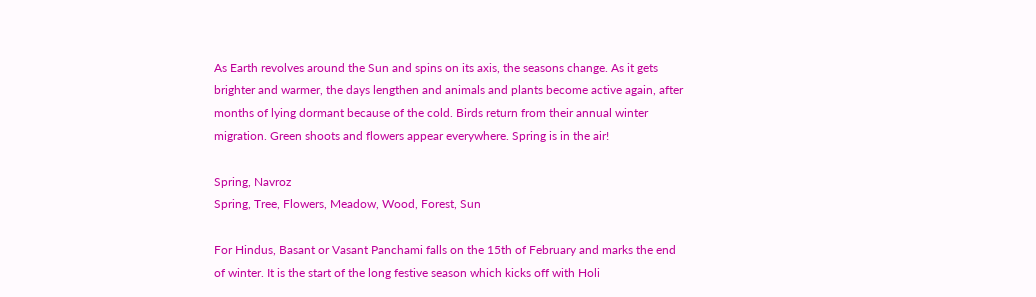As Earth revolves around the Sun and spins on its axis, the seasons change. As it gets brighter and warmer, the days lengthen and animals and plants become active again, after months of lying dormant because of the cold. Birds return from their annual winter migration. Green shoots and flowers appear everywhere. Spring is in the air!

Spring, Navroz
Spring, Tree, Flowers, Meadow, Wood, Forest, Sun

For Hindus, Basant or Vasant Panchami falls on the 15th of February and marks the end of winter. It is the start of the long festive season which kicks off with Holi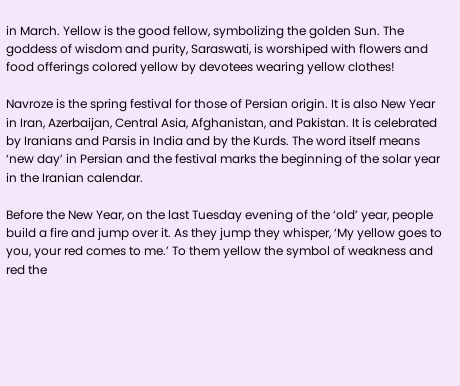in March. Yellow is the good fellow, symbolizing the golden Sun. The goddess of wisdom and purity, Saraswati, is worshiped with flowers and food offerings colored yellow by devotees wearing yellow clothes!

Navroze is the spring festival for those of Persian origin. It is also New Year in Iran, Azerbaijan, Central Asia, Afghanistan, and Pakistan. It is celebrated by Iranians and Parsis in India and by the Kurds. The word itself means ‘new day’ in Persian and the festival marks the beginning of the solar year in the Iranian calendar.

Before the New Year, on the last Tuesday evening of the ‘old’ year, people build a fire and jump over it. As they jump they whisper, ‘My yellow goes to you, your red comes to me.’ To them yellow the symbol of weakness and red the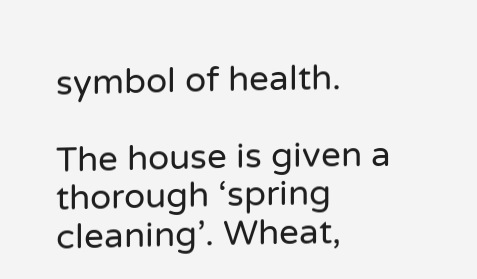symbol of health.

The house is given a thorough ‘spring cleaning’. Wheat,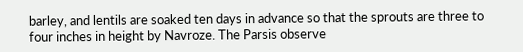barley, and lentils are soaked ten days in advance so that the sprouts are three to four inches in height by Navroze. The Parsis observe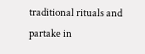traditional rituals and partake in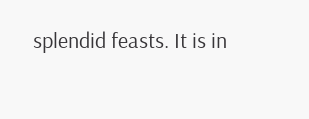splendid feasts. It is in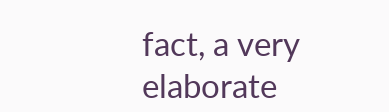fact, a very elaborate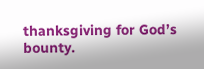thanksgiving for God’s bounty.